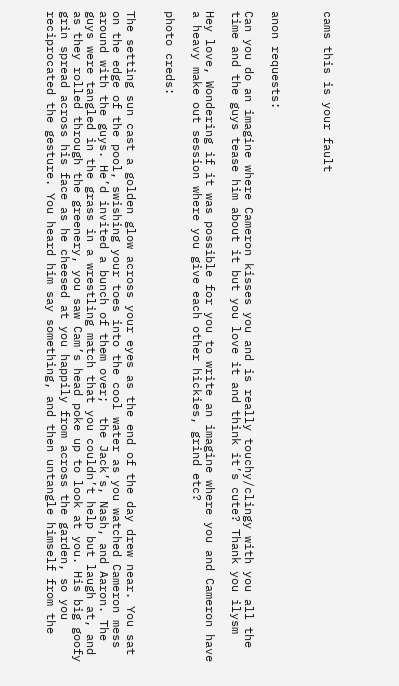cams this is your fault



anon requests:

Can you do an imagine where Cameron kisses you and is really touchy/clingy with you all the time and the guys tease him about it but you love it and think it’s cute? Thank you ilysm

Hey love, Wondering if it was possible for you to write an imagine where you and Cameron have a heavy make out session where you give each other hickies, grind etc?

photo creds:


The setting sun cast a golden glow across your eyes as the end of the day drew near. You sat on the edge of the pool, swishing your toes into the cool water as you watched Cameron mess around with the guys. He’d invited a bunch of them over;  the Jack’s, Nash, and Aaron. The guys were tangled in the grass in a wrestling match that you couldn’t help but laugh at, and as they rolled through the greenery, you saw Cam’s head poke up to look at you. His big goofy grin spread across his face as he cheesed at you happily from across the garden, so you reciprocated the gesture. You heard him say something, and then untangle himself from the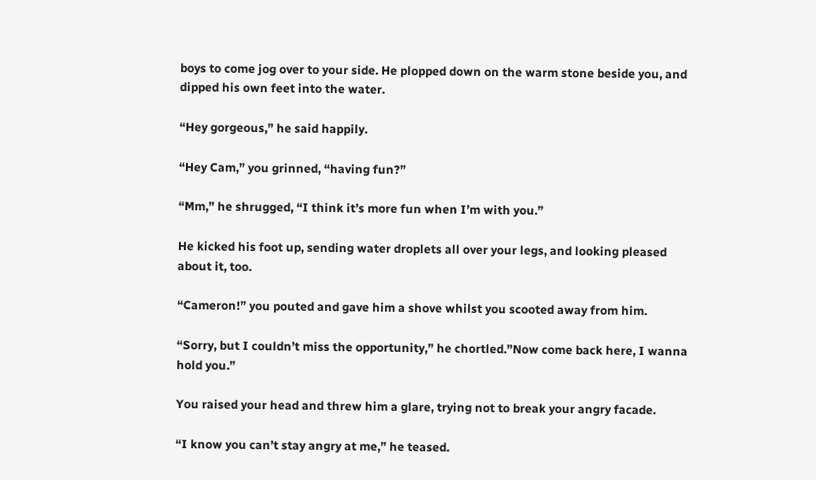boys to come jog over to your side. He plopped down on the warm stone beside you, and dipped his own feet into the water.

“Hey gorgeous,” he said happily.

“Hey Cam,” you grinned, “having fun?”

“Mm,” he shrugged, “I think it’s more fun when I’m with you.”

He kicked his foot up, sending water droplets all over your legs, and looking pleased about it, too.

“Cameron!” you pouted and gave him a shove whilst you scooted away from him.

“Sorry, but I couldn’t miss the opportunity,” he chortled.”Now come back here, I wanna hold you.”

You raised your head and threw him a glare, trying not to break your angry facade.

“I know you can’t stay angry at me,” he teased.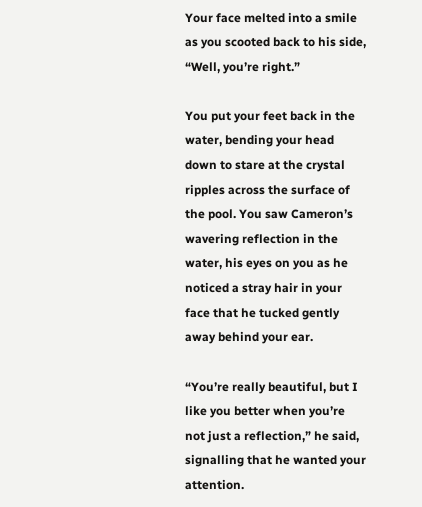Your face melted into a smile as you scooted back to his side, “Well, you’re right.”

You put your feet back in the water, bending your head down to stare at the crystal ripples across the surface of the pool. You saw Cameron’s wavering reflection in the water, his eyes on you as he noticed a stray hair in your face that he tucked gently away behind your ear.

“You’re really beautiful, but I like you better when you’re not just a reflection,” he said, signalling that he wanted your attention.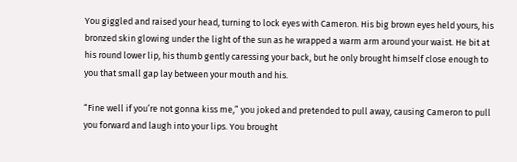You giggled and raised your head, turning to lock eyes with Cameron. His big brown eyes held yours, his bronzed skin glowing under the light of the sun as he wrapped a warm arm around your waist. He bit at his round lower lip, his thumb gently caressing your back, but he only brought himself close enough to you that small gap lay between your mouth and his.

“Fine well if you’re not gonna kiss me,” you joked and pretended to pull away, causing Cameron to pull you forward and laugh into your lips. You brought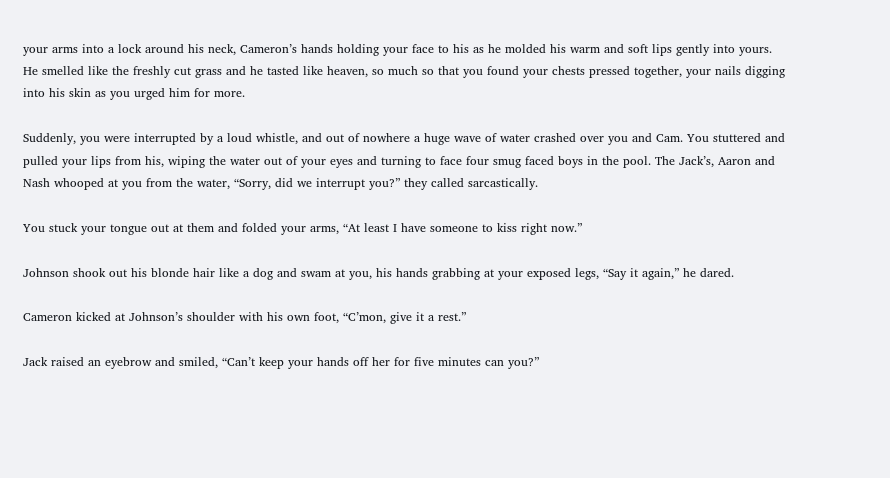your arms into a lock around his neck, Cameron’s hands holding your face to his as he molded his warm and soft lips gently into yours. He smelled like the freshly cut grass and he tasted like heaven, so much so that you found your chests pressed together, your nails digging into his skin as you urged him for more.

Suddenly, you were interrupted by a loud whistle, and out of nowhere a huge wave of water crashed over you and Cam. You stuttered and pulled your lips from his, wiping the water out of your eyes and turning to face four smug faced boys in the pool. The Jack’s, Aaron and Nash whooped at you from the water, “Sorry, did we interrupt you?” they called sarcastically.

You stuck your tongue out at them and folded your arms, “At least I have someone to kiss right now.”

Johnson shook out his blonde hair like a dog and swam at you, his hands grabbing at your exposed legs, “Say it again,” he dared.

Cameron kicked at Johnson’s shoulder with his own foot, “C’mon, give it a rest.”

Jack raised an eyebrow and smiled, “Can’t keep your hands off her for five minutes can you?”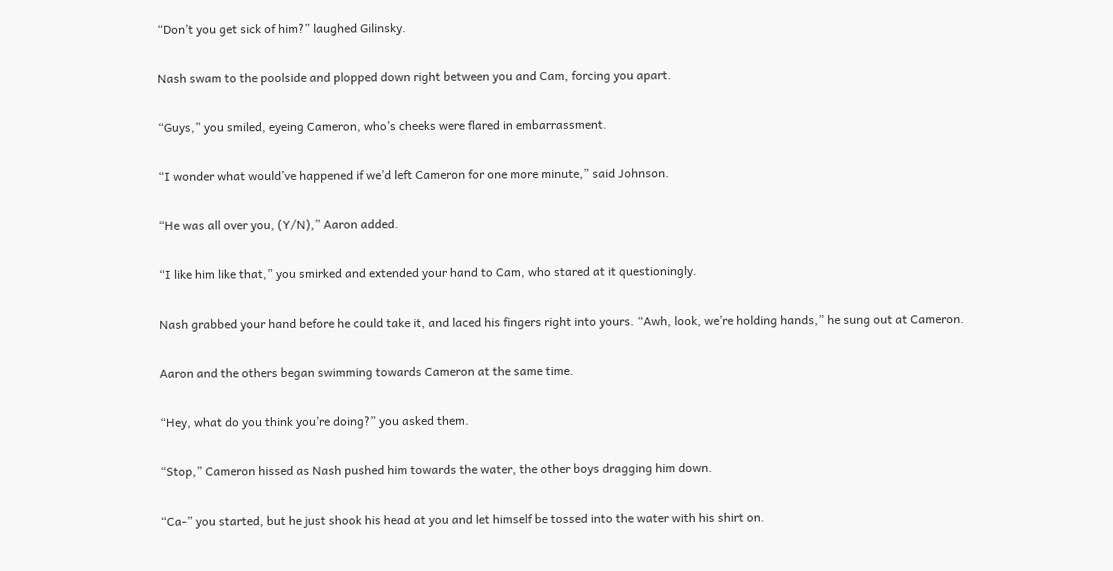“Don’t you get sick of him?” laughed Gilinsky.

Nash swam to the poolside and plopped down right between you and Cam, forcing you apart.

“Guys,” you smiled, eyeing Cameron, who’s cheeks were flared in embarrassment.

“I wonder what would’ve happened if we’d left Cameron for one more minute,” said Johnson.

“He was all over you, (Y/N),” Aaron added.

“I like him like that,” you smirked and extended your hand to Cam, who stared at it questioningly.

Nash grabbed your hand before he could take it, and laced his fingers right into yours. “Awh, look, we’re holding hands,” he sung out at Cameron.

Aaron and the others began swimming towards Cameron at the same time.

“Hey, what do you think you’re doing?” you asked them.

“Stop,” Cameron hissed as Nash pushed him towards the water, the other boys dragging him down.

“Ca-” you started, but he just shook his head at you and let himself be tossed into the water with his shirt on.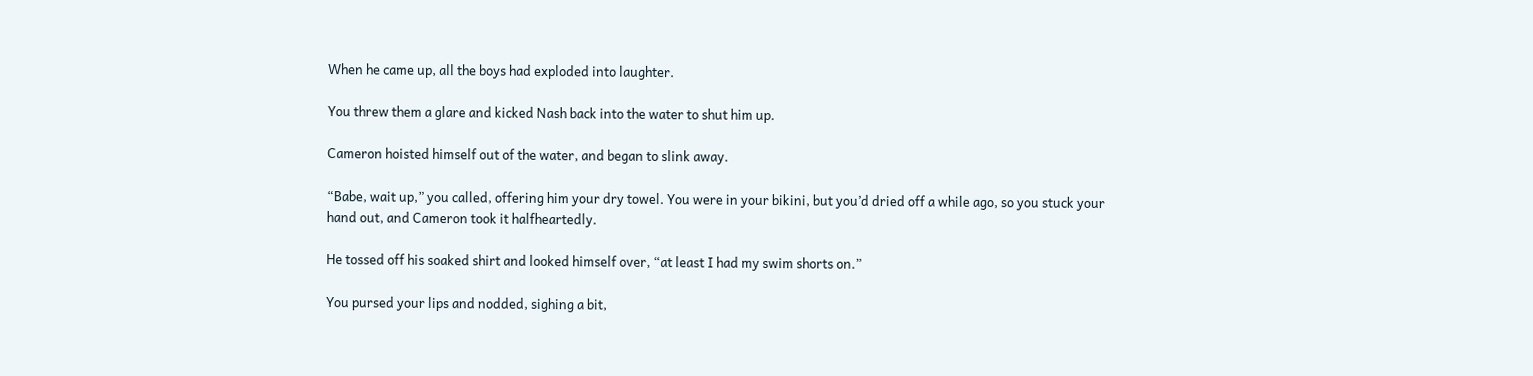When he came up, all the boys had exploded into laughter.

You threw them a glare and kicked Nash back into the water to shut him up.

Cameron hoisted himself out of the water, and began to slink away.

“Babe, wait up,” you called, offering him your dry towel. You were in your bikini, but you’d dried off a while ago, so you stuck your hand out, and Cameron took it halfheartedly.

He tossed off his soaked shirt and looked himself over, “at least I had my swim shorts on.”

You pursed your lips and nodded, sighing a bit,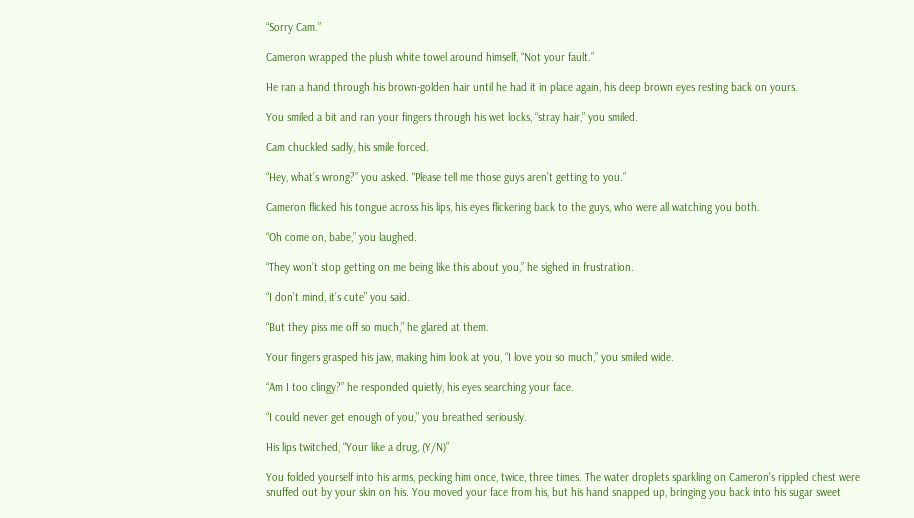“Sorry Cam.”

Cameron wrapped the plush white towel around himself, “Not your fault.”

He ran a hand through his brown-golden hair until he had it in place again, his deep brown eyes resting back on yours.

You smiled a bit and ran your fingers through his wet locks, “stray hair,” you smiled.

Cam chuckled sadly, his smile forced.

“Hey, what’s wrong?” you asked. “Please tell me those guys aren’t getting to you.”

Cameron flicked his tongue across his lips, his eyes flickering back to the guys, who were all watching you both.

“Oh come on, babe,” you laughed.

“They won’t stop getting on me being like this about you,” he sighed in frustration.

“I don’t mind, it’s cute” you said.

“But they piss me off so much,” he glared at them.

Your fingers grasped his jaw, making him look at you, “I love you so much,” you smiled wide.

“Am I too clingy?” he responded quietly, his eyes searching your face.

“I could never get enough of you,” you breathed seriously.

His lips twitched, “Your like a drug, (Y/N)”

You folded yourself into his arms, pecking him once, twice, three times. The water droplets sparkling on Cameron’s rippled chest were snuffed out by your skin on his. You moved your face from his, but his hand snapped up, bringing you back into his sugar sweet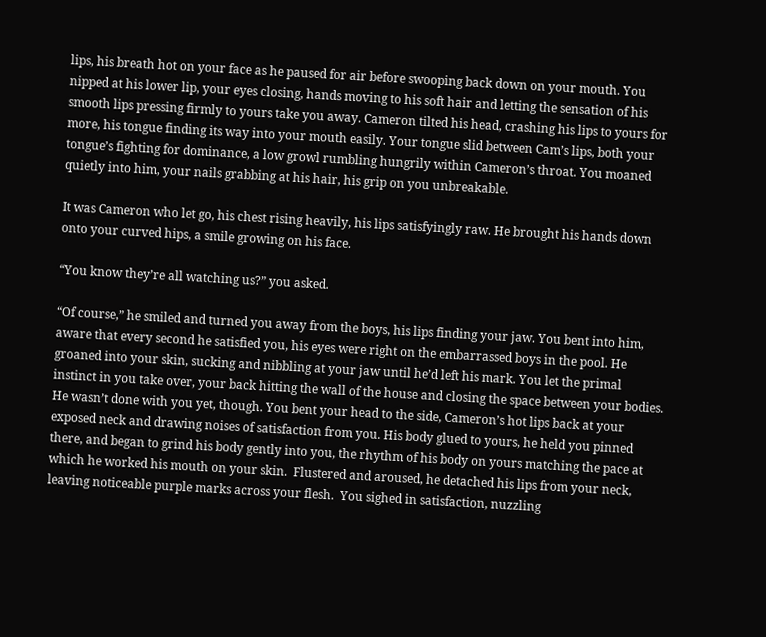lips, his breath hot on your face as he paused for air before swooping back down on your mouth. You nipped at his lower lip, your eyes closing, hands moving to his soft hair and letting the sensation of his smooth lips pressing firmly to yours take you away. Cameron tilted his head, crashing his lips to yours for more, his tongue finding its way into your mouth easily. Your tongue slid between Cam’s lips, both your tongue’s fighting for dominance, a low growl rumbling hungrily within Cameron’s throat. You moaned quietly into him, your nails grabbing at his hair, his grip on you unbreakable.

It was Cameron who let go, his chest rising heavily, his lips satisfyingly raw. He brought his hands down onto your curved hips, a smile growing on his face.

“You know they’re all watching us?” you asked.

“Of course,” he smiled and turned you away from the boys, his lips finding your jaw. You bent into him, aware that every second he satisfied you, his eyes were right on the embarrassed boys in the pool. He groaned into your skin, sucking and nibbling at your jaw until he’d left his mark. You let the primal instinct in you take over, your back hitting the wall of the house and closing the space between your bodies. He wasn’t done with you yet, though. You bent your head to the side, Cameron’s hot lips back at your exposed neck and drawing noises of satisfaction from you. His body glued to yours, he held you pinned there, and began to grind his body gently into you, the rhythm of his body on yours matching the pace at which he worked his mouth on your skin.  Flustered and aroused, he detached his lips from your neck, leaving noticeable purple marks across your flesh.  You sighed in satisfaction, nuzzling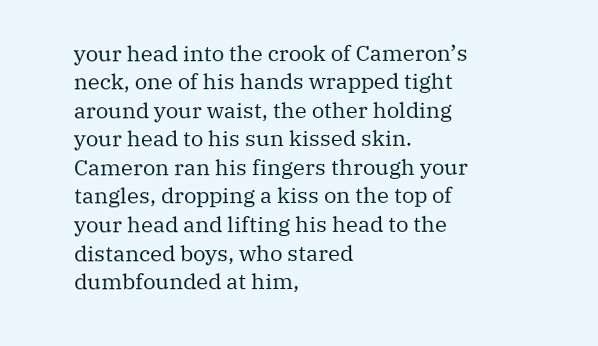your head into the crook of Cameron’s neck, one of his hands wrapped tight around your waist, the other holding your head to his sun kissed skin. Cameron ran his fingers through your tangles, dropping a kiss on the top of your head and lifting his head to the distanced boys, who stared dumbfounded at him,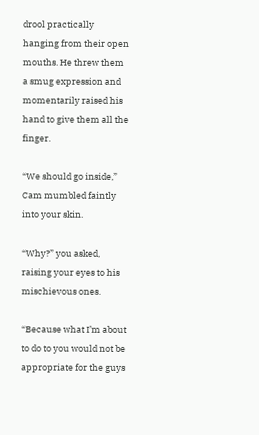drool practically hanging from their open mouths. He threw them a smug expression and momentarily raised his hand to give them all the finger.

“We should go inside,” Cam mumbled faintly into your skin.

“Why?” you asked, raising your eyes to his mischievous ones.

“Because what I’m about to do to you would not be appropriate for the guys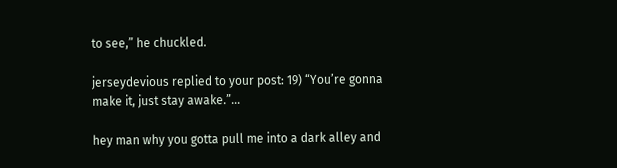to see,” he chuckled.

jerseydevious replied to your post: 19) “You’re gonna make it, just stay awake.”…

hey man why you gotta pull me into a dark alley and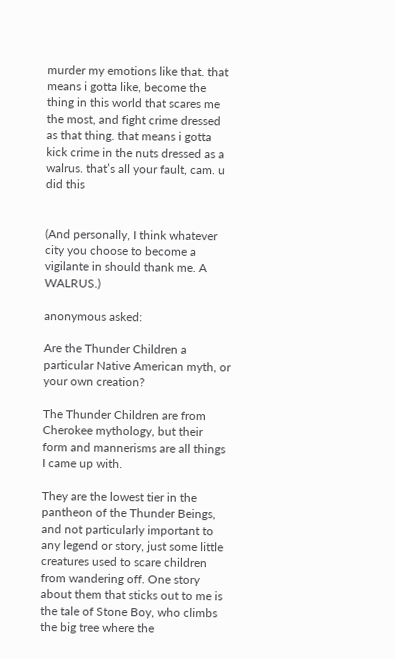murder my emotions like that. that means i gotta like, become the thing in this world that scares me the most, and fight crime dressed as that thing. that means i gotta kick crime in the nuts dressed as a walrus. that’s all your fault, cam. u did this


(And personally, I think whatever city you choose to become a vigilante in should thank me. A WALRUS.)

anonymous asked:

Are the Thunder Children a particular Native American myth, or your own creation?

The Thunder Children are from Cherokee mythology, but their form and mannerisms are all things I came up with.

They are the lowest tier in the pantheon of the Thunder Beings, and not particularly important to any legend or story, just some little creatures used to scare children from wandering off. One story about them that sticks out to me is the tale of Stone Boy, who climbs the big tree where the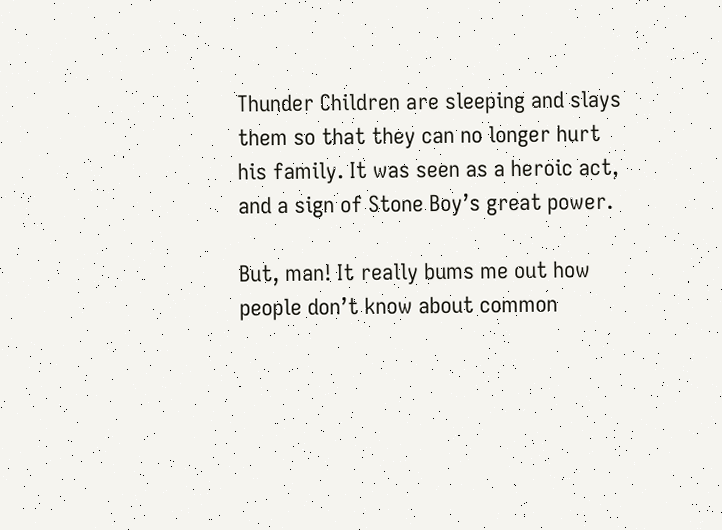Thunder Children are sleeping and slays them so that they can no longer hurt his family. It was seen as a heroic act, and a sign of Stone Boy’s great power.

But, man! It really bums me out how people don’t know about common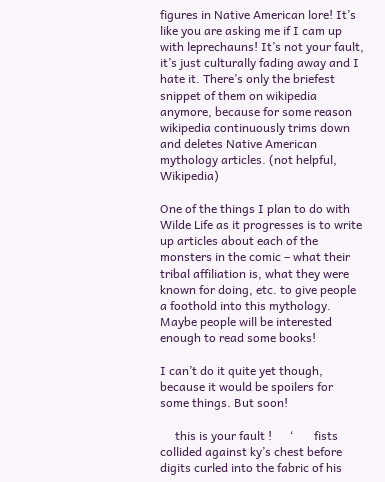figures in Native American lore! It’s like you are asking me if I cam up with leprechauns! It’s not your fault, it’s just culturally fading away and I hate it. There’s only the briefest snippet of them on wikipedia anymore, because for some reason wikipedia continuously trims down and deletes Native American mythology articles. (not helpful, Wikipedia)

One of the things I plan to do with Wilde Life as it progresses is to write up articles about each of the monsters in the comic – what their tribal affiliation is, what they were known for doing, etc. to give people a foothold into this mythology. Maybe people will be interested enough to read some books!

I can’t do it quite yet though, because it would be spoilers for some things. But soon!

     this is your fault !      ‘       fists collided against ky’s chest before digits curled into the fabric of his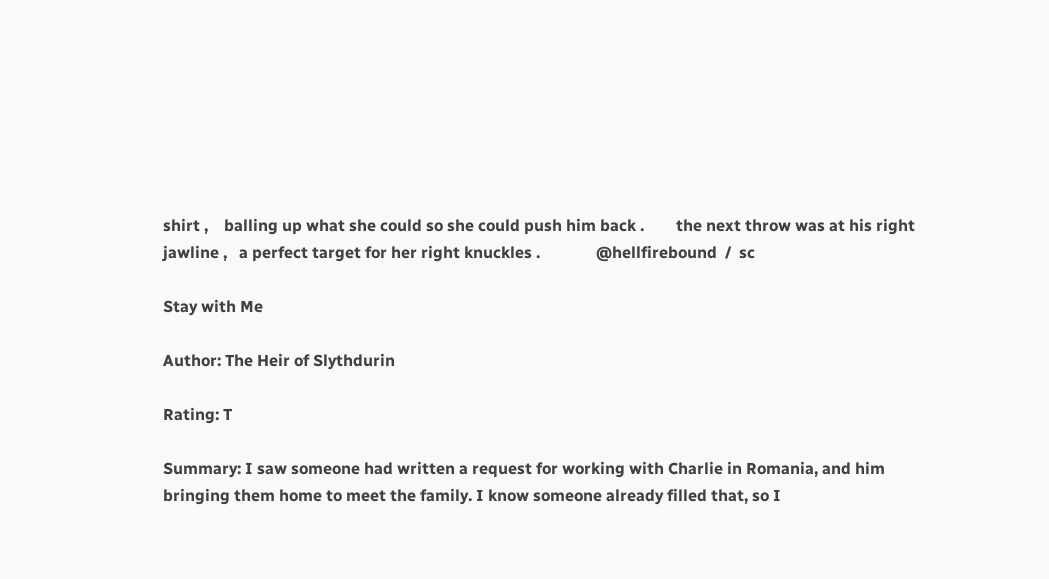shirt ,    balling up what she could so she could push him back .        the next throw was at his right jawline ,   a perfect target for her right knuckles .              @hellfirebound  /  sc

Stay with Me

Author: The Heir of Slythdurin

Rating: T

Summary: I saw someone had written a request for working with Charlie in Romania, and him bringing them home to meet the family. I know someone already filled that, so I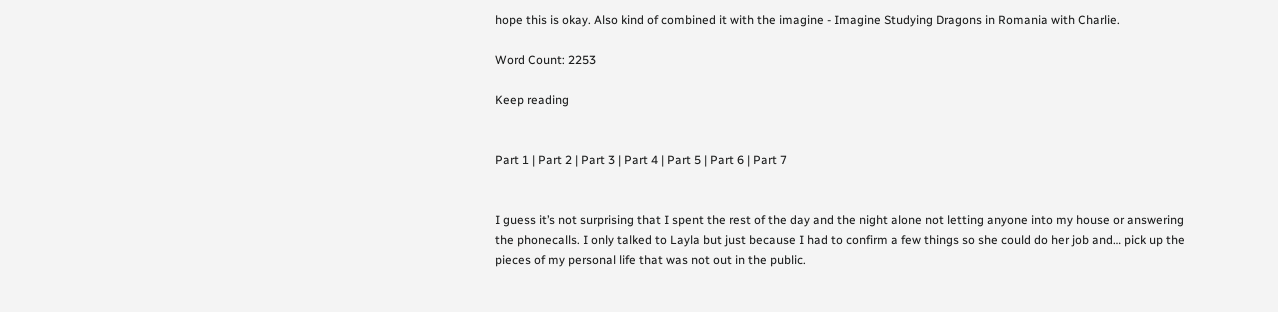hope this is okay. Also kind of combined it with the imagine - Imagine Studying Dragons in Romania with Charlie.

Word Count: 2253

Keep reading


Part 1 | Part 2 | Part 3 | Part 4 | Part 5 | Part 6 | Part 7


I guess it’s not surprising that I spent the rest of the day and the night alone not letting anyone into my house or answering the phonecalls. I only talked to Layla but just because I had to confirm a few things so she could do her job and… pick up the pieces of my personal life that was not out in the public.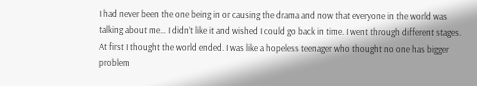I had never been the one being in or causing the drama and now that everyone in the world was talking about me… I didn’t like it and wished I could go back in time. I went through different stages. At first I thought the world ended. I was like a hopeless teenager who thought no one has bigger problem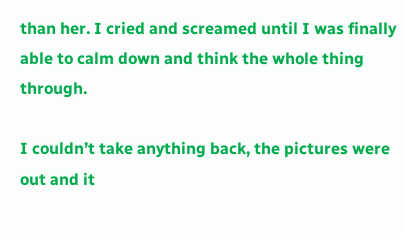than her. I cried and screamed until I was finally able to calm down and think the whole thing through.

I couldn’t take anything back, the pictures were out and it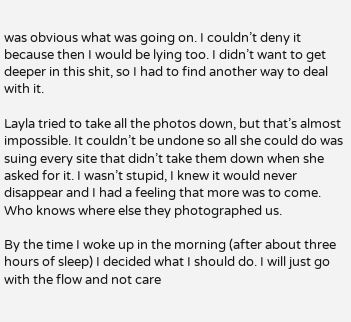was obvious what was going on. I couldn’t deny it because then I would be lying too. I didn’t want to get deeper in this shit, so I had to find another way to deal with it.

Layla tried to take all the photos down, but that’s almost impossible. It couldn’t be undone so all she could do was suing every site that didn’t take them down when she asked for it. I wasn’t stupid, I knew it would never disappear and I had a feeling that more was to come. Who knows where else they photographed us.

By the time I woke up in the morning (after about three hours of sleep) I decided what I should do. I will just go with the flow and not care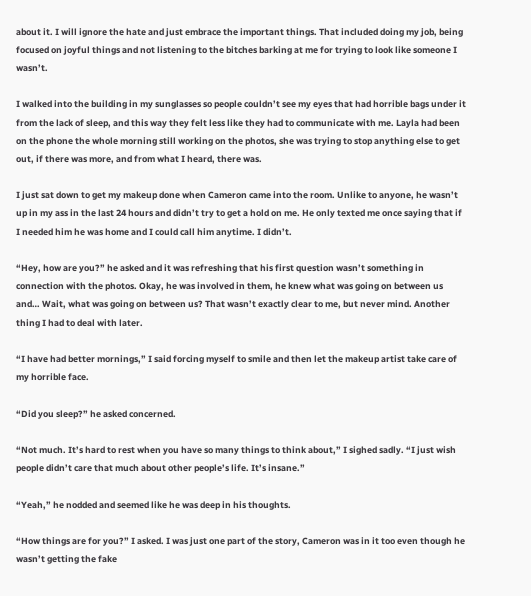about it. I will ignore the hate and just embrace the important things. That included doing my job, being focused on joyful things and not listening to the bitches barking at me for trying to look like someone I wasn’t.

I walked into the building in my sunglasses so people couldn’t see my eyes that had horrible bags under it from the lack of sleep, and this way they felt less like they had to communicate with me. Layla had been on the phone the whole morning still working on the photos, she was trying to stop anything else to get out, if there was more, and from what I heard, there was.

I just sat down to get my makeup done when Cameron came into the room. Unlike to anyone, he wasn’t up in my ass in the last 24 hours and didn’t try to get a hold on me. He only texted me once saying that if I needed him he was home and I could call him anytime. I didn’t.

“Hey, how are you?” he asked and it was refreshing that his first question wasn’t something in connection with the photos. Okay, he was involved in them, he knew what was going on between us and… Wait, what was going on between us? That wasn’t exactly clear to me, but never mind. Another thing I had to deal with later.

“I have had better mornings,” I said forcing myself to smile and then let the makeup artist take care of my horrible face.

“Did you sleep?” he asked concerned.

“Not much. It’s hard to rest when you have so many things to think about,” I sighed sadly. “I just wish people didn’t care that much about other people’s life. It’s insane.”

“Yeah,” he nodded and seemed like he was deep in his thoughts.

“How things are for you?” I asked. I was just one part of the story, Cameron was in it too even though he wasn’t getting the fake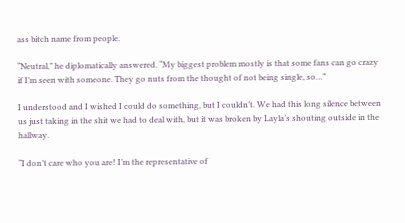ass bitch name from people.

“Neutral,” he diplomatically answered. “My biggest problem mostly is that some fans can go crazy if I’m seen with someone. They go nuts from the thought of not being single, so…”

I understood and I wished I could do something, but I couldn’t. We had this long silence between us just taking in the shit we had to deal with, but it was broken by Layla’s shouting outside in the hallway.

“I don’t care who you are! I’m the representative of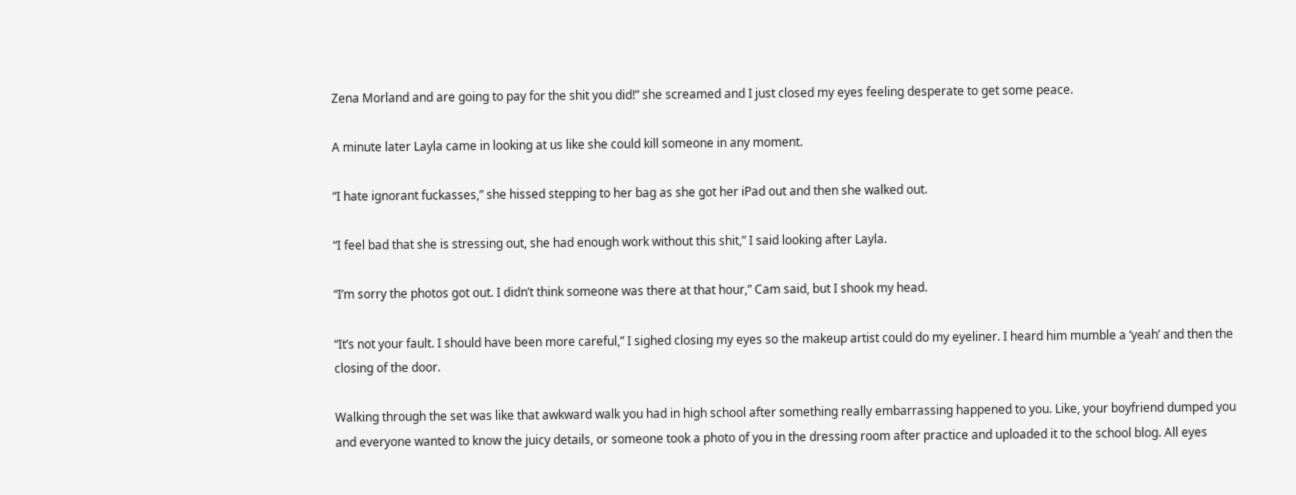Zena Morland and are going to pay for the shit you did!” she screamed and I just closed my eyes feeling desperate to get some peace.

A minute later Layla came in looking at us like she could kill someone in any moment.

“I hate ignorant fuckasses,” she hissed stepping to her bag as she got her iPad out and then she walked out.

“I feel bad that she is stressing out, she had enough work without this shit,” I said looking after Layla.

“I’m sorry the photos got out. I didn’t think someone was there at that hour,” Cam said, but I shook my head.

“It’s not your fault. I should have been more careful,” I sighed closing my eyes so the makeup artist could do my eyeliner. I heard him mumble a ‘yeah’ and then the closing of the door.

Walking through the set was like that awkward walk you had in high school after something really embarrassing happened to you. Like, your boyfriend dumped you and everyone wanted to know the juicy details, or someone took a photo of you in the dressing room after practice and uploaded it to the school blog. All eyes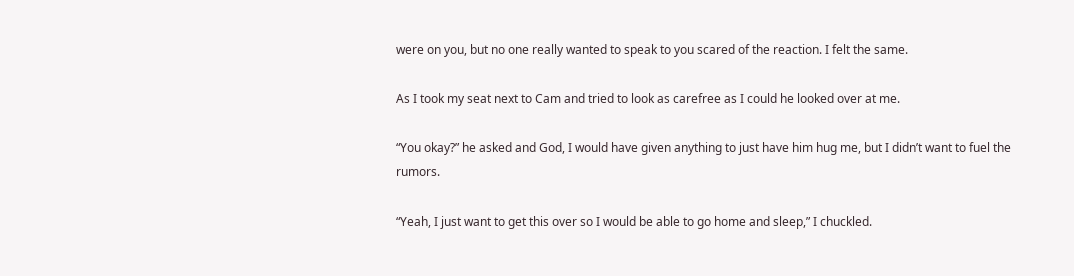were on you, but no one really wanted to speak to you scared of the reaction. I felt the same.

As I took my seat next to Cam and tried to look as carefree as I could he looked over at me.

“You okay?” he asked and God, I would have given anything to just have him hug me, but I didn’t want to fuel the rumors.

“Yeah, I just want to get this over so I would be able to go home and sleep,” I chuckled.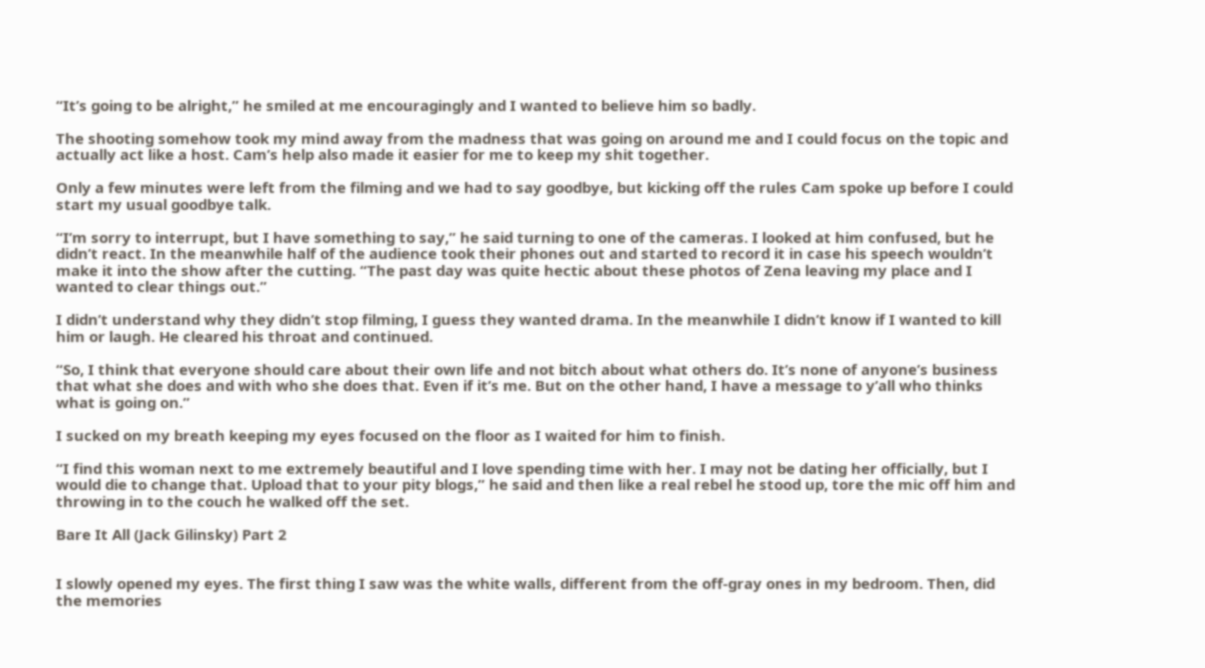“It’s going to be alright,” he smiled at me encouragingly and I wanted to believe him so badly.

The shooting somehow took my mind away from the madness that was going on around me and I could focus on the topic and actually act like a host. Cam’s help also made it easier for me to keep my shit together.

Only a few minutes were left from the filming and we had to say goodbye, but kicking off the rules Cam spoke up before I could start my usual goodbye talk.

“I’m sorry to interrupt, but I have something to say,” he said turning to one of the cameras. I looked at him confused, but he didn’t react. In the meanwhile half of the audience took their phones out and started to record it in case his speech wouldn’t make it into the show after the cutting. “The past day was quite hectic about these photos of Zena leaving my place and I wanted to clear things out.”

I didn’t understand why they didn’t stop filming, I guess they wanted drama. In the meanwhile I didn’t know if I wanted to kill him or laugh. He cleared his throat and continued.

“So, I think that everyone should care about their own life and not bitch about what others do. It’s none of anyone’s business that what she does and with who she does that. Even if it’s me. But on the other hand, I have a message to y’all who thinks what is going on.”

I sucked on my breath keeping my eyes focused on the floor as I waited for him to finish.

“I find this woman next to me extremely beautiful and I love spending time with her. I may not be dating her officially, but I would die to change that. Upload that to your pity blogs,” he said and then like a real rebel he stood up, tore the mic off him and throwing in to the couch he walked off the set.

Bare It All (Jack Gilinsky) Part 2


I slowly opened my eyes. The first thing I saw was the white walls, different from the off-gray ones in my bedroom. Then, did the memories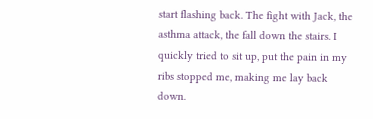start flashing back. The fight with Jack, the asthma attack, the fall down the stairs. I quickly tried to sit up, put the pain in my ribs stopped me, making me lay back down.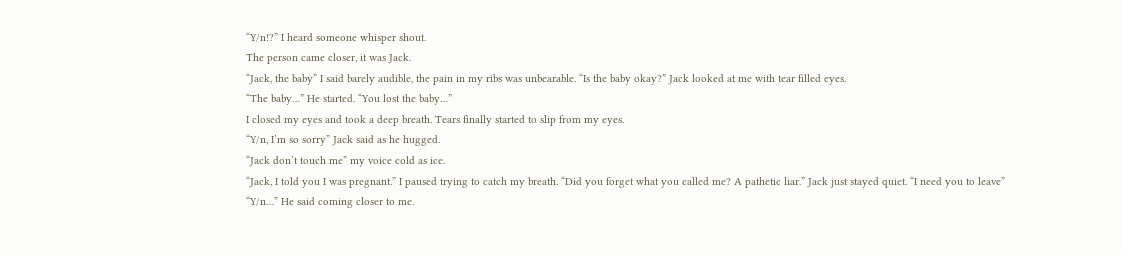“Y/n!?” I heard someone whisper shout.
The person came closer, it was Jack.
“Jack, the baby” I said barely audible, the pain in my ribs was unbearable. “Is the baby okay?” Jack looked at me with tear filled eyes.
“The baby…” He started. “You lost the baby…”
I closed my eyes and took a deep breath. Tears finally started to slip from my eyes.
“Y/n, I’m so sorry” Jack said as he hugged.
“Jack don’t touch me” my voice cold as ice.
“Jack, I told you I was pregnant.” I paused trying to catch my breath. “Did you forget what you called me? A pathetic liar.” Jack just stayed quiet. “I need you to leave”
“Y/n…” He said coming closer to me.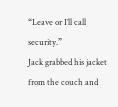“Leave or I’ll call security.”
Jack grabbed his jacket from the couch and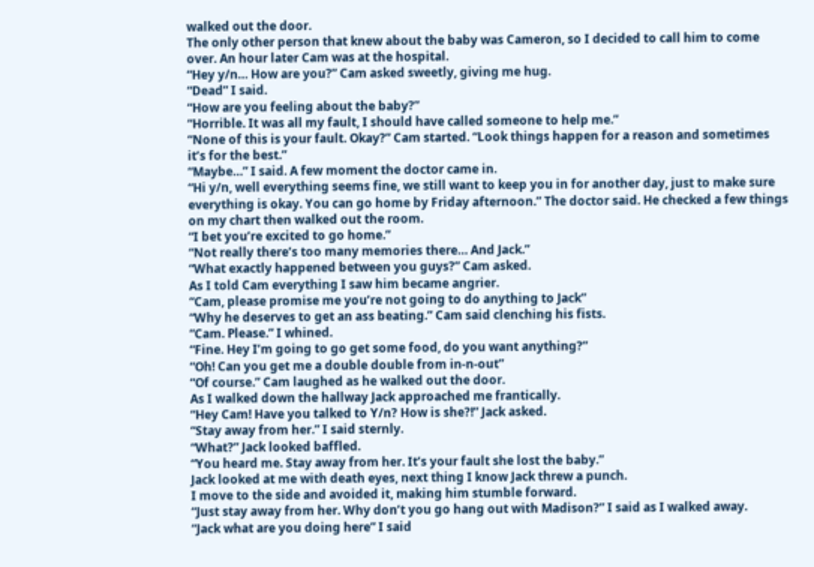walked out the door.
The only other person that knew about the baby was Cameron, so I decided to call him to come over. An hour later Cam was at the hospital.
“Hey y/n… How are you?” Cam asked sweetly, giving me hug.
“Dead” I said.
“How are you feeling about the baby?”
“Horrible. It was all my fault, I should have called someone to help me.”
“None of this is your fault. Okay?” Cam started. “Look things happen for a reason and sometimes it’s for the best.”
“Maybe…” I said. A few moment the doctor came in.
“Hi y/n, well everything seems fine, we still want to keep you in for another day, just to make sure everything is okay. You can go home by Friday afternoon.” The doctor said. He checked a few things on my chart then walked out the room.
“I bet you’re excited to go home.”
“Not really there’s too many memories there… And Jack.”
“What exactly happened between you guys?” Cam asked.
As I told Cam everything I saw him became angrier.
“Cam, please promise me you’re not going to do anything to Jack”
“Why he deserves to get an ass beating.” Cam said clenching his fists.
“Cam. Please.” I whined.
“Fine. Hey I’m going to go get some food, do you want anything?”
“Oh! Can you get me a double double from in-n-out”
“Of course.” Cam laughed as he walked out the door.
As I walked down the hallway Jack approached me frantically.
“Hey Cam! Have you talked to Y/n? How is she?!” Jack asked.
“Stay away from her.” I said sternly.
“What?” Jack looked baffled.
“You heard me. Stay away from her. It’s your fault she lost the baby.”
Jack looked at me with death eyes, next thing I know Jack threw a punch.
I move to the side and avoided it, making him stumble forward.
“Just stay away from her. Why don’t you go hang out with Madison?” I said as I walked away.
“Jack what are you doing here” I said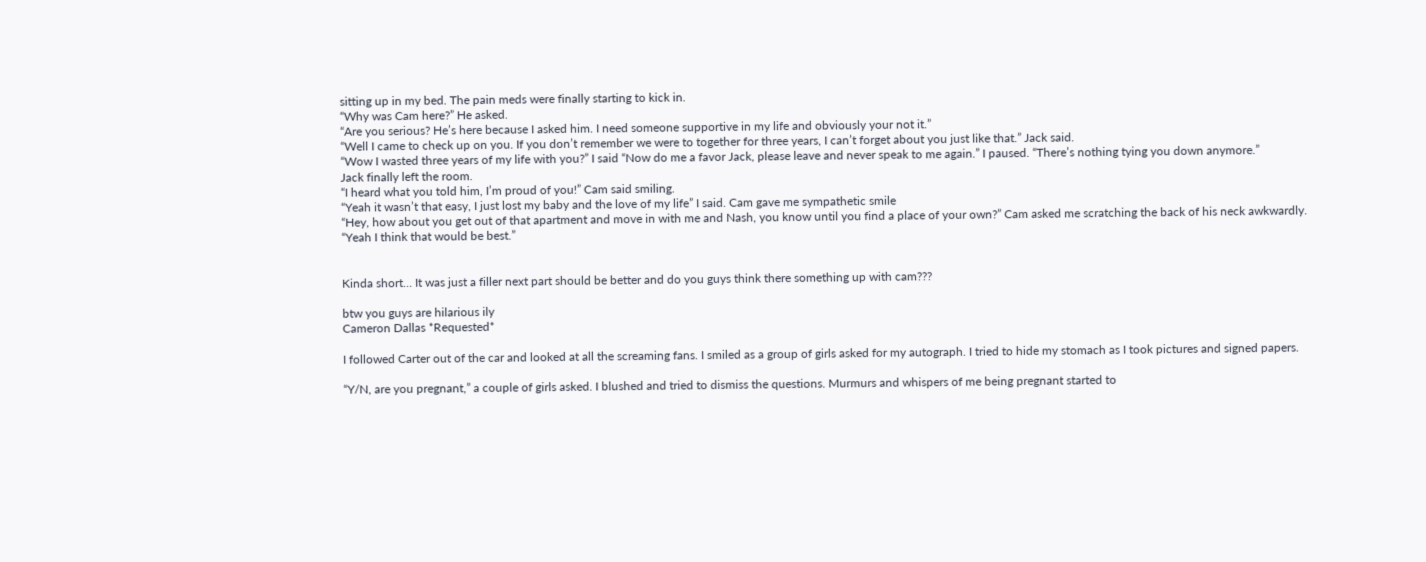sitting up in my bed. The pain meds were finally starting to kick in.
“Why was Cam here?” He asked.
“Are you serious? He’s here because I asked him. I need someone supportive in my life and obviously your not it.”
“Well I came to check up on you. If you don’t remember we were to together for three years, I can’t forget about you just like that.” Jack said.
“Wow I wasted three years of my life with you?” I said “Now do me a favor Jack, please leave and never speak to me again.” I paused. “There’s nothing tying you down anymore.”
Jack finally left the room.
“I heard what you told him, I’m proud of you!” Cam said smiling.
“Yeah it wasn’t that easy, I just lost my baby and the love of my life” I said. Cam gave me sympathetic smile
“Hey, how about you get out of that apartment and move in with me and Nash, you know until you find a place of your own?” Cam asked me scratching the back of his neck awkwardly.
“Yeah I think that would be best.”


Kinda short… It was just a filler next part should be better and do you guys think there something up with cam???

btw you guys are hilarious ily
Cameron Dallas *Requested*

I followed Carter out of the car and looked at all the screaming fans. I smiled as a group of girls asked for my autograph. I tried to hide my stomach as I took pictures and signed papers.

“Y/N, are you pregnant,” a couple of girls asked. I blushed and tried to dismiss the questions. Murmurs and whispers of me being pregnant started to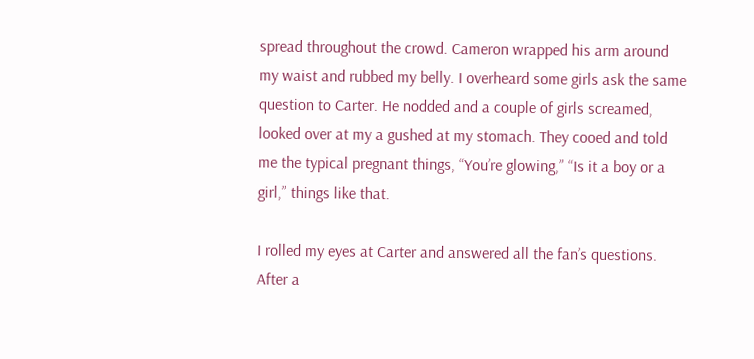spread throughout the crowd. Cameron wrapped his arm around my waist and rubbed my belly. I overheard some girls ask the same question to Carter. He nodded and a couple of girls screamed, looked over at my a gushed at my stomach. They cooed and told me the typical pregnant things, “You’re glowing,” “Is it a boy or a girl,” things like that.

I rolled my eyes at Carter and answered all the fan’s questions. After a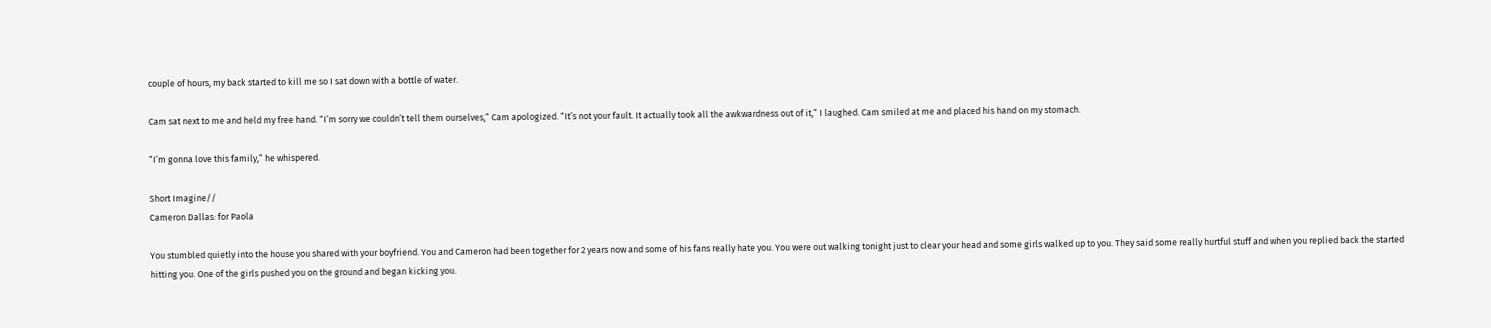couple of hours, my back started to kill me so I sat down with a bottle of water.

Cam sat next to me and held my free hand. “I’m sorry we couldn’t tell them ourselves,” Cam apologized. “It’s not your fault. It actually took all the awkwardness out of it,” I laughed. Cam smiled at me and placed his hand on my stomach.

“I’m gonna love this family,” he whispered.

Short Imagine//
Cameron Dallas: for Paola

You stumbled quietly into the house you shared with your boyfriend. You and Cameron had been together for 2 years now and some of his fans really hate you. You were out walking tonight just to clear your head and some girls walked up to you. They said some really hurtful stuff and when you replied back the started hitting you. One of the girls pushed you on the ground and began kicking you.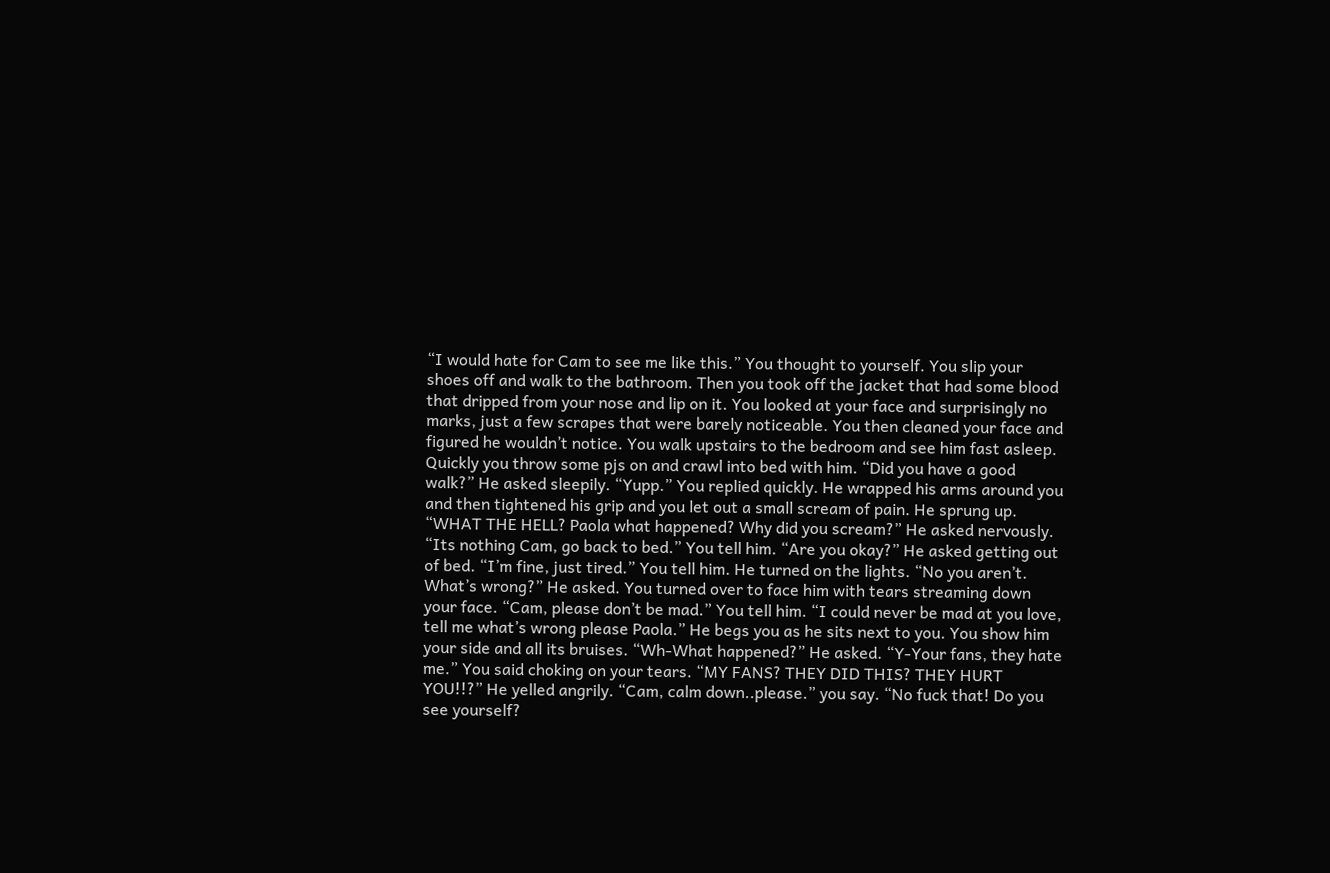“I would hate for Cam to see me like this.” You thought to yourself. You slip your shoes off and walk to the bathroom. Then you took off the jacket that had some blood that dripped from your nose and lip on it. You looked at your face and surprisingly no marks, just a few scrapes that were barely noticeable. You then cleaned your face and figured he wouldn’t notice. You walk upstairs to the bedroom and see him fast asleep. Quickly you throw some pjs on and crawl into bed with him. “Did you have a good walk?” He asked sleepily. “Yupp.” You replied quickly. He wrapped his arms around you and then tightened his grip and you let out a small scream of pain. He sprung up. “WHAT THE HELL? Paola what happened? Why did you scream?” He asked nervously. “Its nothing Cam, go back to bed.” You tell him. “Are you okay?” He asked getting out of bed. “I’m fine, just tired.” You tell him. He turned on the lights. “No you aren’t. What’s wrong?” He asked. You turned over to face him with tears streaming down your face. “Cam, please don’t be mad.” You tell him. “I could never be mad at you love, tell me what’s wrong please Paola.” He begs you as he sits next to you. You show him your side and all its bruises. “Wh-What happened?” He asked. “Y-Your fans, they hate me.” You said choking on your tears. “MY FANS? THEY DID THIS? THEY HURT YOU!!?” He yelled angrily. “Cam, calm down..please.” you say. “No fuck that! Do you see yourself?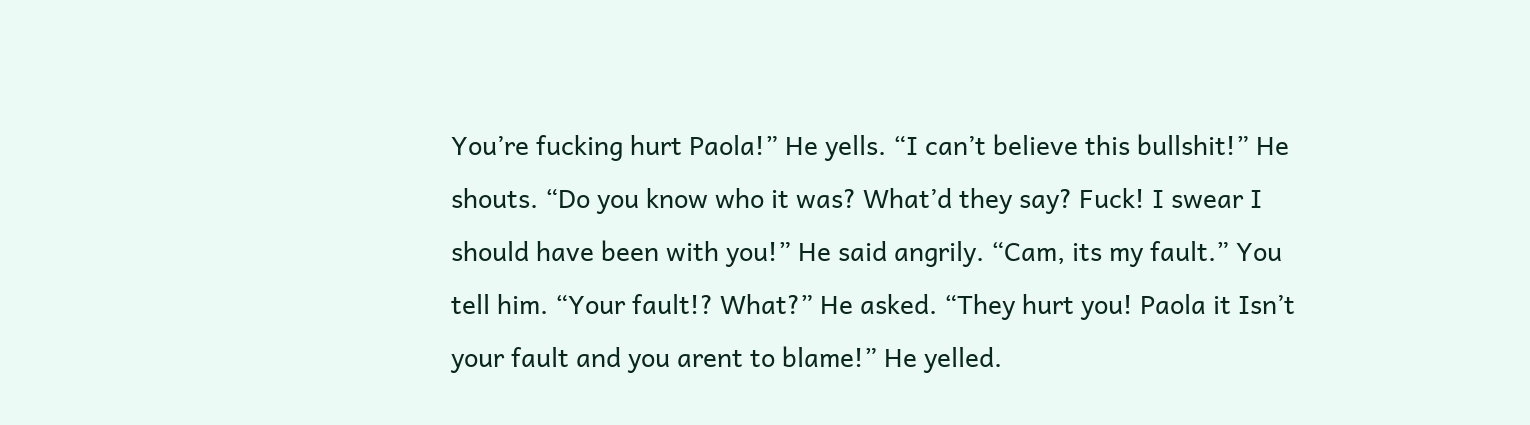You’re fucking hurt Paola!” He yells. “I can’t believe this bullshit!” He shouts. “Do you know who it was? What’d they say? Fuck! I swear I should have been with you!” He said angrily. “Cam, its my fault.” You tell him. “Your fault!? What?” He asked. “They hurt you! Paola it Isn’t your fault and you arent to blame!” He yelled.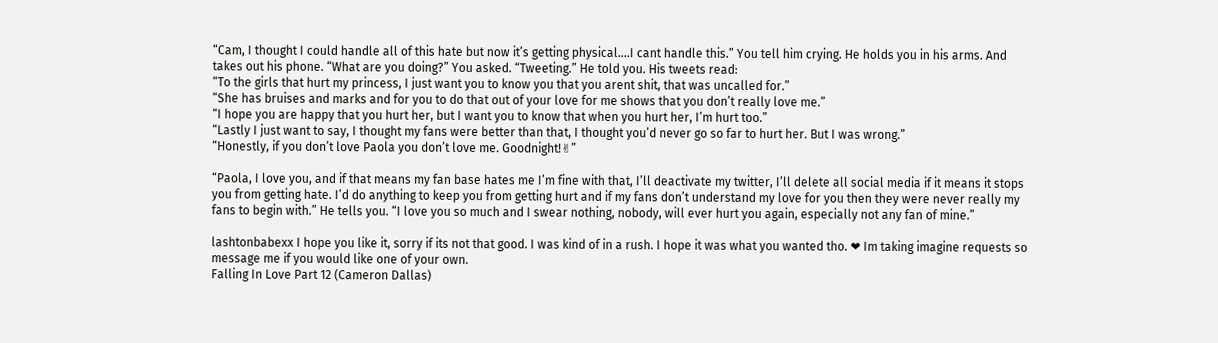“Cam, I thought I could handle all of this hate but now it’s getting physical….I cant handle this.” You tell him crying. He holds you in his arms. And takes out his phone. “What are you doing?” You asked. “Tweeting.” He told you. His tweets read:
“To the girls that hurt my princess, I just want you to know you that you arent shit, that was uncalled for.”
“She has bruises and marks and for you to do that out of your love for me shows that you don’t really love me.”
“I hope you are happy that you hurt her, but I want you to know that when you hurt her, I’m hurt too.”
“Lastly I just want to say, I thought my fans were better than that, I thought you’d never go so far to hurt her. But I was wrong.”
“Honestly, if you don’t love Paola you don’t love me. Goodnight!✌”

“Paola, I love you, and if that means my fan base hates me I’m fine with that, I’ll deactivate my twitter, I’ll delete all social media if it means it stops you from getting hate. I’d do anything to keep you from getting hurt and if my fans don’t understand my love for you then they were never really my fans to begin with.” He tells you. “I love you so much and I swear nothing, nobody, will ever hurt you again, especially not any fan of mine.”

lashtonbabexx I hope you like it, sorry if its not that good. I was kind of in a rush. I hope it was what you wanted tho. ❤ Im taking imagine requests so message me if you would like one of your own.
Falling In Love Part 12 (Cameron Dallas)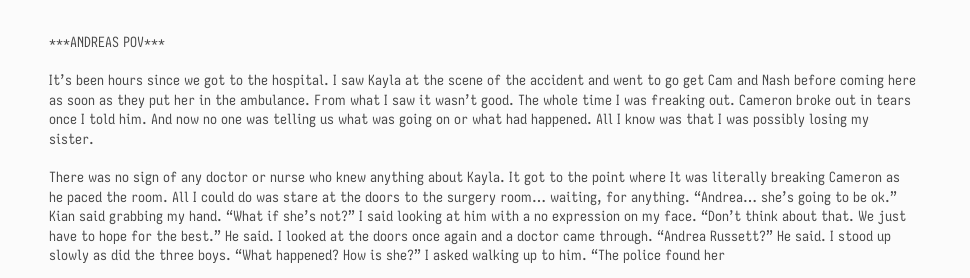***ANDREAS POV***

It’s been hours since we got to the hospital. I saw Kayla at the scene of the accident and went to go get Cam and Nash before coming here as soon as they put her in the ambulance. From what I saw it wasn’t good. The whole time I was freaking out. Cameron broke out in tears once I told him. And now no one was telling us what was going on or what had happened. All I know was that I was possibly losing my sister.

There was no sign of any doctor or nurse who knew anything about Kayla. It got to the point where It was literally breaking Cameron as he paced the room. All I could do was stare at the doors to the surgery room… waiting, for anything. “Andrea… she’s going to be ok.” Kian said grabbing my hand. “What if she’s not?” I said looking at him with a no expression on my face. “Don’t think about that. We just have to hope for the best.” He said. I looked at the doors once again and a doctor came through. “Andrea Russett?” He said. I stood up slowly as did the three boys. “What happened? How is she?” I asked walking up to him. “The police found her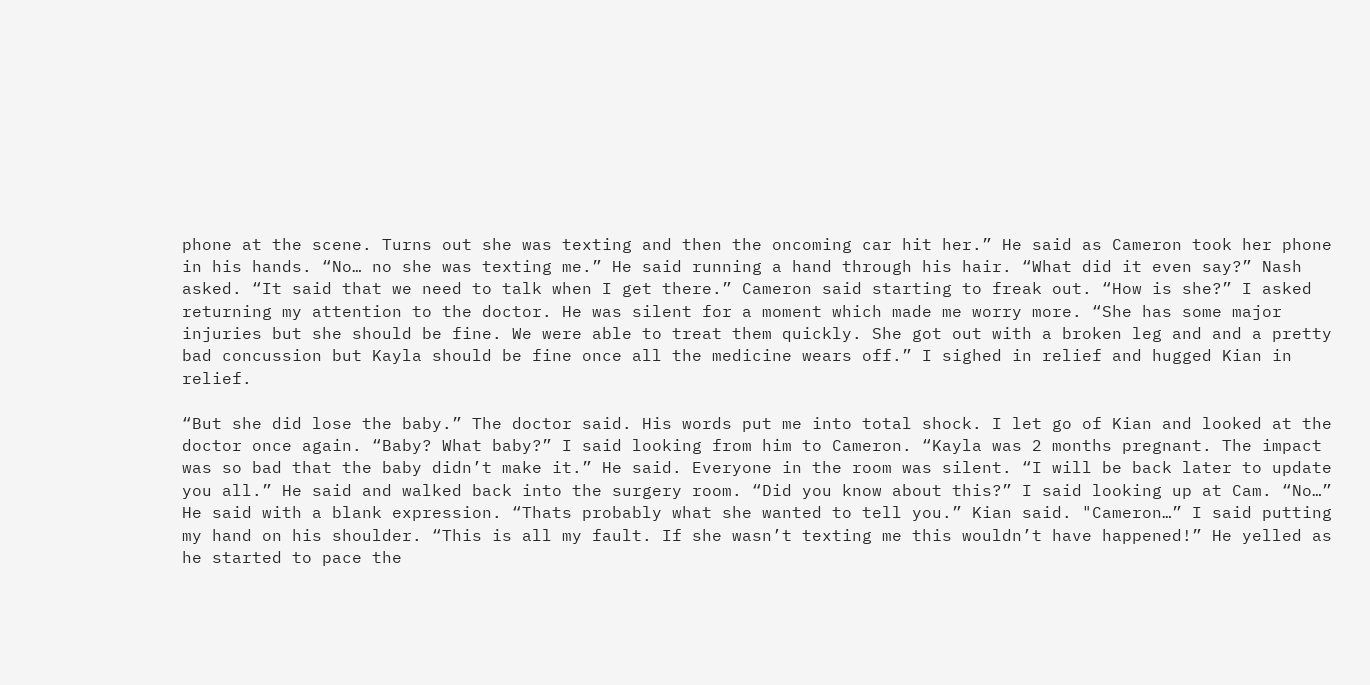phone at the scene. Turns out she was texting and then the oncoming car hit her.” He said as Cameron took her phone in his hands. “No… no she was texting me.” He said running a hand through his hair. “What did it even say?” Nash asked. “It said that we need to talk when I get there.” Cameron said starting to freak out. “How is she?” I asked returning my attention to the doctor. He was silent for a moment which made me worry more. “She has some major injuries but she should be fine. We were able to treat them quickly. She got out with a broken leg and and a pretty bad concussion but Kayla should be fine once all the medicine wears off.” I sighed in relief and hugged Kian in relief.

“But she did lose the baby.” The doctor said. His words put me into total shock. I let go of Kian and looked at the doctor once again. “Baby? What baby?” I said looking from him to Cameron. “Kayla was 2 months pregnant. The impact was so bad that the baby didn’t make it.” He said. Everyone in the room was silent. “I will be back later to update you all.” He said and walked back into the surgery room. “Did you know about this?” I said looking up at Cam. “No…” He said with a blank expression. “Thats probably what she wanted to tell you.” Kian said. "Cameron…” I said putting my hand on his shoulder. “This is all my fault. If she wasn’t texting me this wouldn’t have happened!” He yelled as he started to pace the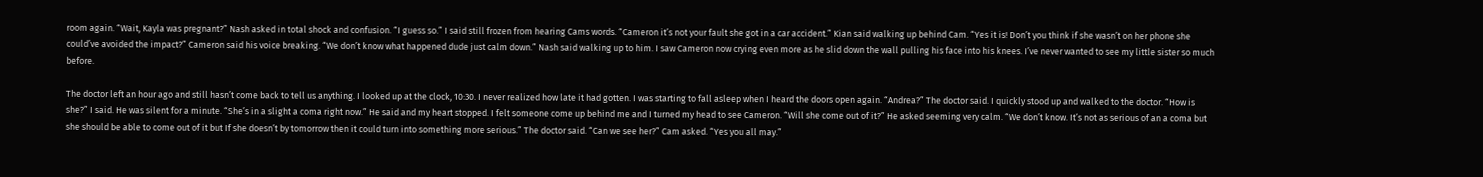room again. “Wait, Kayla was pregnant?” Nash asked in total shock and confusion. “I guess so.” I said still frozen from hearing Cams words. “Cameron it’s not your fault she got in a car accident.” Kian said walking up behind Cam. “Yes it is! Don’t you think if she wasn’t on her phone she could’ve avoided the impact?” Cameron said his voice breaking. “We don’t know what happened dude just calm down.” Nash said walking up to him. I saw Cameron now crying even more as he slid down the wall pulling his face into his knees. I’ve never wanted to see my little sister so much before.

The doctor left an hour ago and still hasn’t come back to tell us anything. I looked up at the clock, 10:30. I never realized how late it had gotten. I was starting to fall asleep when I heard the doors open again. “Andrea?” The doctor said. I quickly stood up and walked to the doctor. “How is she?” I said. He was silent for a minute. “She’s in a slight a coma right now.” He said and my heart stopped. I felt someone come up behind me and I turned my head to see Cameron. “Will she come out of it?” He asked seeming very calm. “We don’t know. It’s not as serious of an a coma but she should be able to come out of it but If she doesn’t by tomorrow then it could turn into something more serious.” The doctor said. “Can we see her?” Cam asked. “Yes you all may.”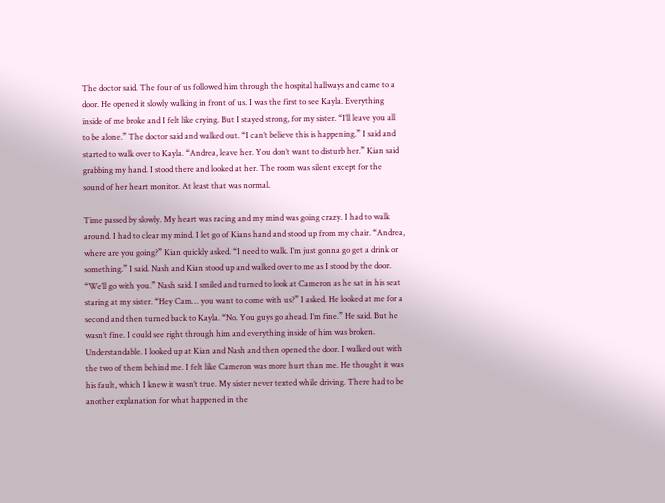The doctor said. The four of us followed him through the hospital hallways and came to a door. He opened it slowly walking in front of us. I was the first to see Kayla. Everything inside of me broke and I felt like crying. But I stayed strong, for my sister. “I’ll leave you all to be alone.” The doctor said and walked out. “I can’t believe this is happening.” I said and started to walk over to Kayla. “Andrea, leave her. You don’t want to disturb her.” Kian said grabbing my hand. I stood there and looked at her. The room was silent except for the sound of her heart monitor. At least that was normal.

Time passed by slowly. My heart was racing and my mind was going crazy. I had to walk around. I had to clear my mind. I let go of Kians hand and stood up from my chair. “Andrea, where are you going?” Kian quickly asked. “I need to walk. I’m just gonna go get a drink or something.” I said. Nash and Kian stood up and walked over to me as I stood by the door. “We’ll go with you.” Nash said. I smiled and turned to look at Cameron as he sat in his seat staring at my sister. “Hey Cam… you want to come with us?” I asked. He looked at me for a second and then turned back to Kayla. “No. You guys go ahead. I’m fine.” He said. But he wasn’t fine. I could see right through him and everything inside of him was broken. Understandable. I looked up at Kian and Nash and then opened the door. I walked out with the two of them behind me. I felt like Cameron was more hurt than me. He thought it was his fault, which I knew it wasn’t true. My sister never texted while driving. There had to be another explanation for what happened in the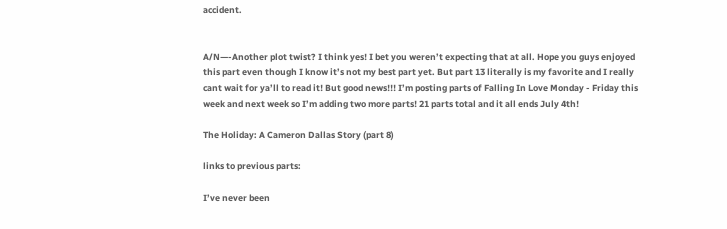accident.


A/N—-Another plot twist? I think yes! I bet you weren’t expecting that at all. Hope you guys enjoyed this part even though I know it’s not my best part yet. But part 13 literally is my favorite and I really cant wait for ya’ll to read it! But good news!!! I’m posting parts of Falling In Love Monday - Friday this week and next week so I’m adding two more parts! 21 parts total and it all ends July 4th!

The Holiday: A Cameron Dallas Story (part 8)

links to previous parts:

I’ve never been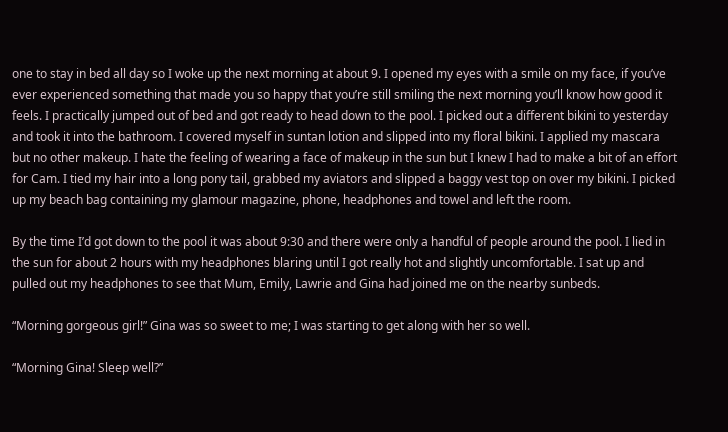one to stay in bed all day so I woke up the next morning at about 9. I opened my eyes with a smile on my face, if you’ve ever experienced something that made you so happy that you’re still smiling the next morning you’ll know how good it feels. I practically jumped out of bed and got ready to head down to the pool. I picked out a different bikini to yesterday and took it into the bathroom. I covered myself in suntan lotion and slipped into my floral bikini. I applied my mascara but no other makeup. I hate the feeling of wearing a face of makeup in the sun but I knew I had to make a bit of an effort for Cam. I tied my hair into a long pony tail, grabbed my aviators and slipped a baggy vest top on over my bikini. I picked up my beach bag containing my glamour magazine, phone, headphones and towel and left the room.

By the time I’d got down to the pool it was about 9:30 and there were only a handful of people around the pool. I lied in the sun for about 2 hours with my headphones blaring until I got really hot and slightly uncomfortable. I sat up and pulled out my headphones to see that Mum, Emily, Lawrie and Gina had joined me on the nearby sunbeds.

“Morning gorgeous girl!” Gina was so sweet to me; I was starting to get along with her so well.

“Morning Gina! Sleep well?”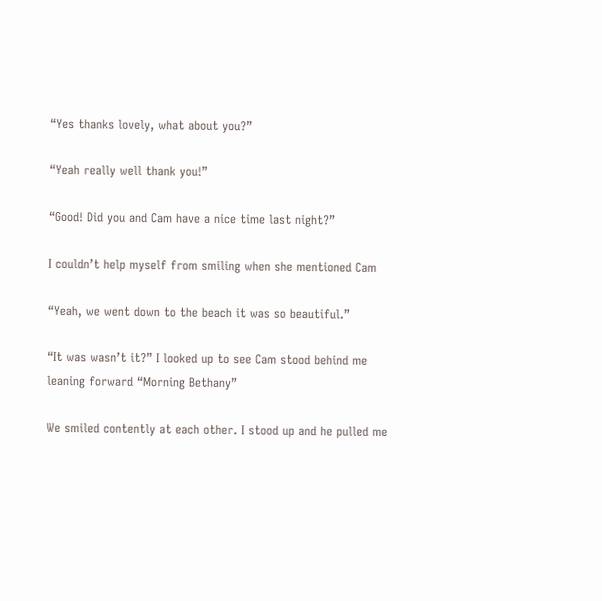“Yes thanks lovely, what about you?”

“Yeah really well thank you!”

“Good! Did you and Cam have a nice time last night?”

I couldn’t help myself from smiling when she mentioned Cam

“Yeah, we went down to the beach it was so beautiful.”

“It was wasn’t it?” I looked up to see Cam stood behind me leaning forward “Morning Bethany”

We smiled contently at each other. I stood up and he pulled me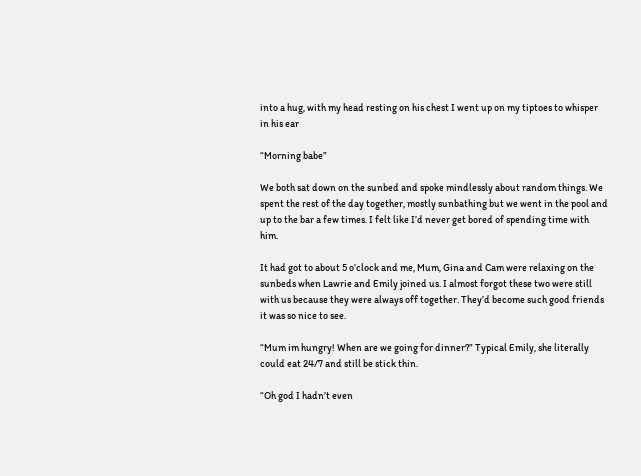into a hug, with my head resting on his chest I went up on my tiptoes to whisper in his ear

“Morning babe”

We both sat down on the sunbed and spoke mindlessly about random things. We spent the rest of the day together, mostly sunbathing but we went in the pool and up to the bar a few times. I felt like I’d never get bored of spending time with him.

It had got to about 5 o’clock and me, Mum, Gina and Cam were relaxing on the sunbeds when Lawrie and Emily joined us. I almost forgot these two were still with us because they were always off together. They’d become such good friends it was so nice to see.

“Mum im hungry! When are we going for dinner?” Typical Emily, she literally could eat 24/7 and still be stick thin.

“Oh god I hadn’t even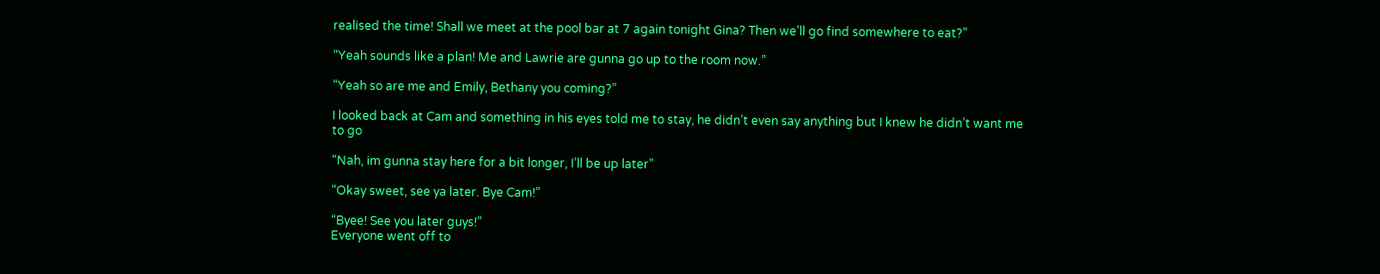realised the time! Shall we meet at the pool bar at 7 again tonight Gina? Then we’ll go find somewhere to eat?”

“Yeah sounds like a plan! Me and Lawrie are gunna go up to the room now.”

“Yeah so are me and Emily, Bethany you coming?”

I looked back at Cam and something in his eyes told me to stay, he didn’t even say anything but I knew he didn’t want me to go

“Nah, im gunna stay here for a bit longer, I’ll be up later”

“Okay sweet, see ya later. Bye Cam!”

“Byee! See you later guys!”
Everyone went off to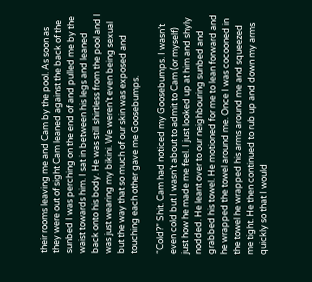their rooms leaving me and Cam by the pool. As soon as they were out of sight Cam leaned against the back of the sunbed I was perching on the end of and pulled me by the waist towards him. I sat in between his legs and leaned back onto his body. He was still shirtless from the pool and I was just wearing my bikini. We weren’t even being sexual but the way that so much of our skin was exposed and touching each other gave me Goosebumps.

“Cold?” Shit. Cam had noticed my Goosebumps. I wasn’t even cold but I wasn’t about to admit to Cam (or myself) just how he made me feel. I just looked up at him and shyly nodded. He leant over to our neighbouring sunbed and grabbed his towel. He motioned for me to lean forward and he wrapped the towel around me. Once I was cocooned in the towel he wrapped his arms around me and squeezed me tight. He then continued to rub up and down my arms quickly so that I would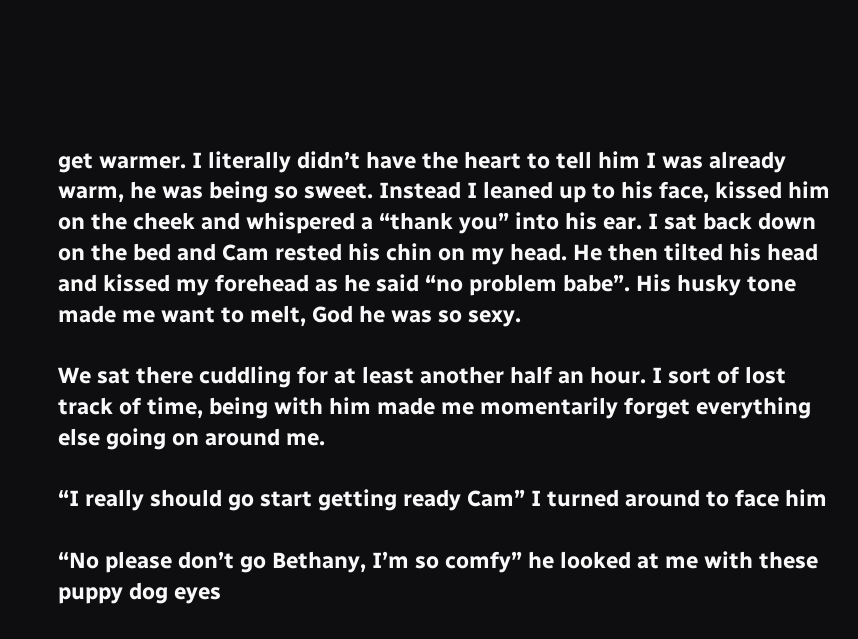get warmer. I literally didn’t have the heart to tell him I was already warm, he was being so sweet. Instead I leaned up to his face, kissed him on the cheek and whispered a “thank you” into his ear. I sat back down on the bed and Cam rested his chin on my head. He then tilted his head and kissed my forehead as he said “no problem babe”. His husky tone made me want to melt, God he was so sexy.

We sat there cuddling for at least another half an hour. I sort of lost track of time, being with him made me momentarily forget everything else going on around me.

“I really should go start getting ready Cam” I turned around to face him

“No please don’t go Bethany, I’m so comfy” he looked at me with these puppy dog eyes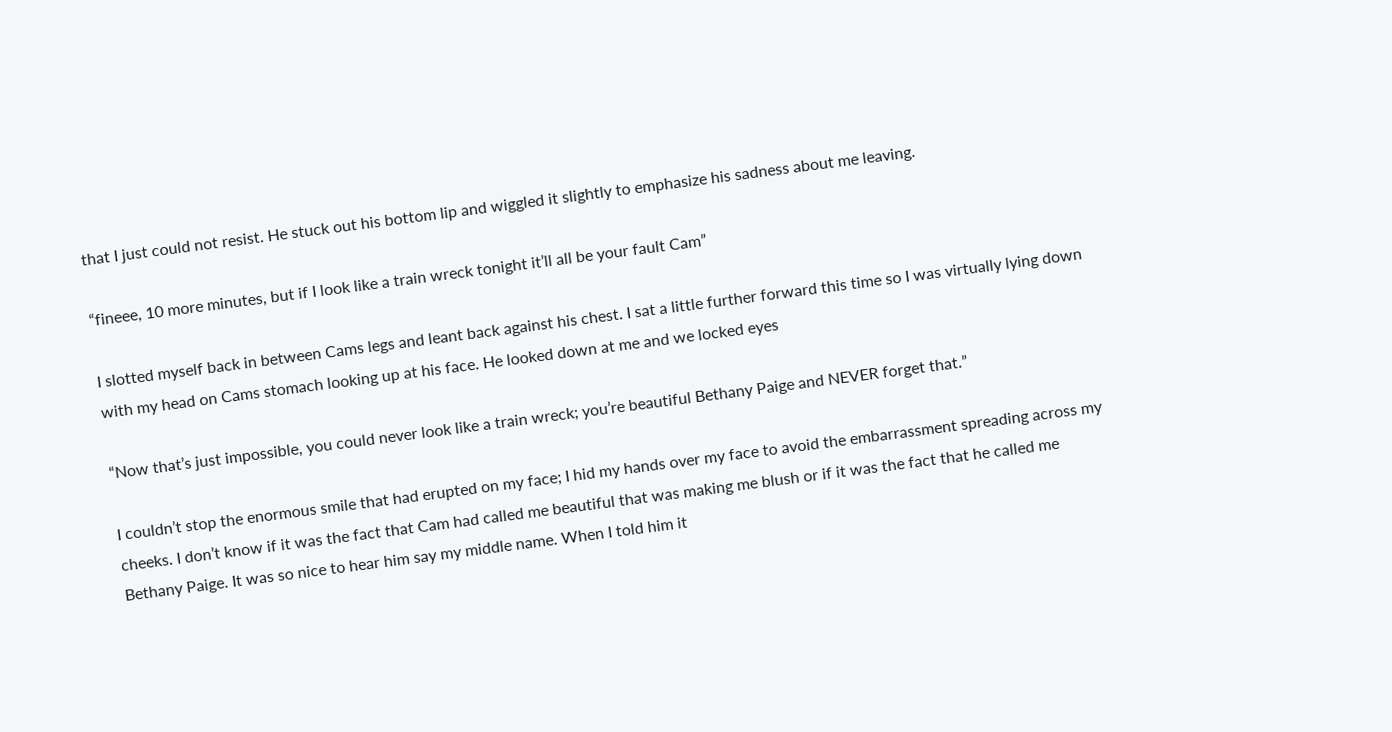that I just could not resist. He stuck out his bottom lip and wiggled it slightly to emphasize his sadness about me leaving.

“fineee, 10 more minutes, but if I look like a train wreck tonight it’ll all be your fault Cam”

I slotted myself back in between Cams legs and leant back against his chest. I sat a little further forward this time so I was virtually lying down with my head on Cams stomach looking up at his face. He looked down at me and we locked eyes

“Now that’s just impossible, you could never look like a train wreck; you’re beautiful Bethany Paige and NEVER forget that.”

I couldn’t stop the enormous smile that had erupted on my face; I hid my hands over my face to avoid the embarrassment spreading across my cheeks. I don’t know if it was the fact that Cam had called me beautiful that was making me blush or if it was the fact that he called me Bethany Paige. It was so nice to hear him say my middle name. When I told him it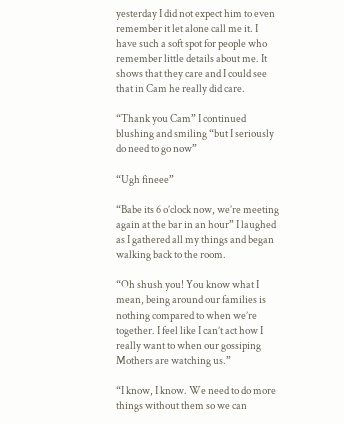yesterday I did not expect him to even remember it let alone call me it. I have such a soft spot for people who remember little details about me. It shows that they care and I could see that in Cam he really did care.

“Thank you Cam” I continued blushing and smiling “but I seriously do need to go now”

“Ugh fineee”

“Babe its 6 o’clock now, we’re meeting again at the bar in an hour” I laughed as I gathered all my things and began walking back to the room.

“Oh shush you! You know what I mean, being around our families is nothing compared to when we’re together. I feel like I can’t act how I really want to when our gossiping Mothers are watching us.”

“I know, I know. We need to do more things without them so we can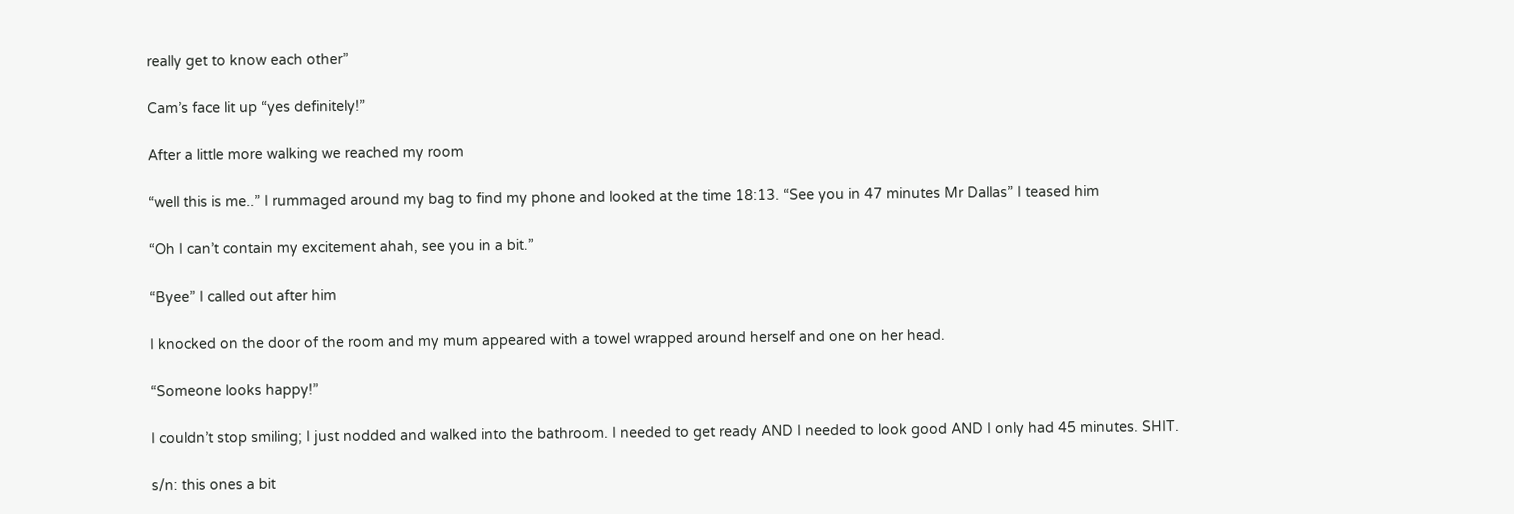really get to know each other”

Cam’s face lit up “yes definitely!”

After a little more walking we reached my room

“well this is me..” I rummaged around my bag to find my phone and looked at the time 18:13. “See you in 47 minutes Mr Dallas” I teased him

“Oh I can’t contain my excitement ahah, see you in a bit.”

“Byee” I called out after him

I knocked on the door of the room and my mum appeared with a towel wrapped around herself and one on her head.

“Someone looks happy!”

I couldn’t stop smiling; I just nodded and walked into the bathroom. I needed to get ready AND I needed to look good AND I only had 45 minutes. SHIT.

s/n: this ones a bit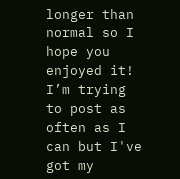longer than normal so I hope you enjoyed it! I’m trying to post as often as I can but I've got my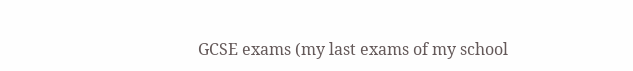GCSE exams (my last exams of my school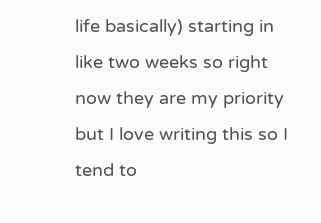life basically) starting in like two weeks so right now they are my priority but I love writing this so I tend to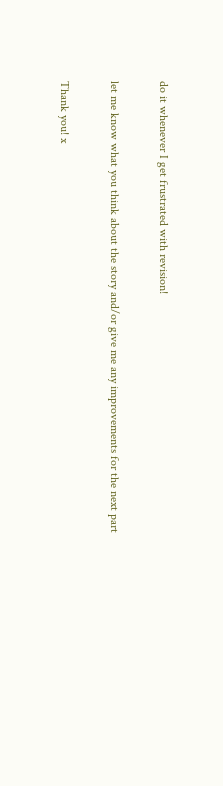do it whenever I get frustrated with revision!

let me know what you think about the story and/or give me any improvements for the next part

Thank you! x